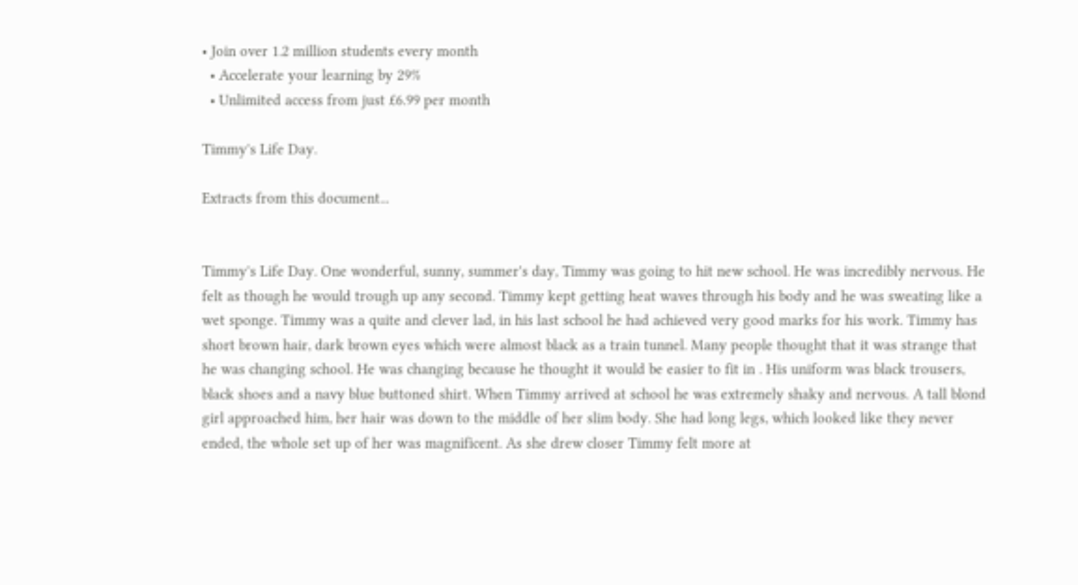• Join over 1.2 million students every month
  • Accelerate your learning by 29%
  • Unlimited access from just £6.99 per month

Timmy's Life Day.

Extracts from this document...


Timmy's Life Day. One wonderful, sunny, summer's day, Timmy was going to hit new school. He was incredibly nervous. He felt as though he would trough up any second. Timmy kept getting heat waves through his body and he was sweating like a wet sponge. Timmy was a quite and clever lad, in his last school he had achieved very good marks for his work. Timmy has short brown hair, dark brown eyes which were almost black as a train tunnel. Many people thought that it was strange that he was changing school. He was changing because he thought it would be easier to fit in . His uniform was black trousers, black shoes and a navy blue buttoned shirt. When Timmy arrived at school he was extremely shaky and nervous. A tall blond girl approached him, her hair was down to the middle of her slim body. She had long legs, which looked like they never ended, the whole set up of her was magnificent. As she drew closer Timmy felt more at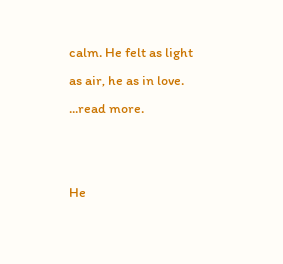calm. He felt as light as air, he as in love. ...read more.


He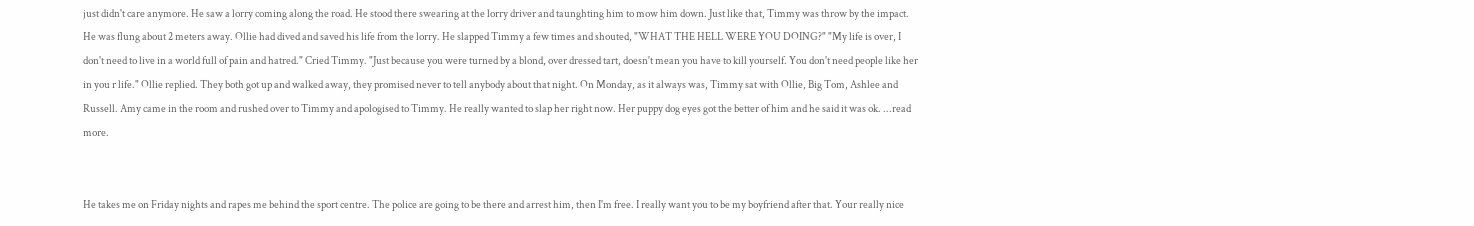just didn't care anymore. He saw a lorry coming along the road. He stood there swearing at the lorry driver and taunghting him to mow him down. Just like that, Timmy was throw by the impact. He was flung about 2 meters away. Ollie had dived and saved his life from the lorry. He slapped Timmy a few times and shouted, "WHAT THE HELL WERE YOU DOING?" "My life is over, I don't need to live in a world full of pain and hatred." Cried Timmy. "Just because you were turned by a blond, over dressed tart, doesn't mean you have to kill yourself. You don't need people like her in you r life." Ollie replied. They both got up and walked away, they promised never to tell anybody about that night. On Monday, as it always was, Timmy sat with Ollie, Big Tom, Ashlee and Russell. Amy came in the room and rushed over to Timmy and apologised to Timmy. He really wanted to slap her right now. Her puppy dog eyes got the better of him and he said it was ok. ...read more.


He takes me on Friday nights and rapes me behind the sport centre. The police are going to be there and arrest him, then I'm free. I really want you to be my boyfriend after that. Your really nice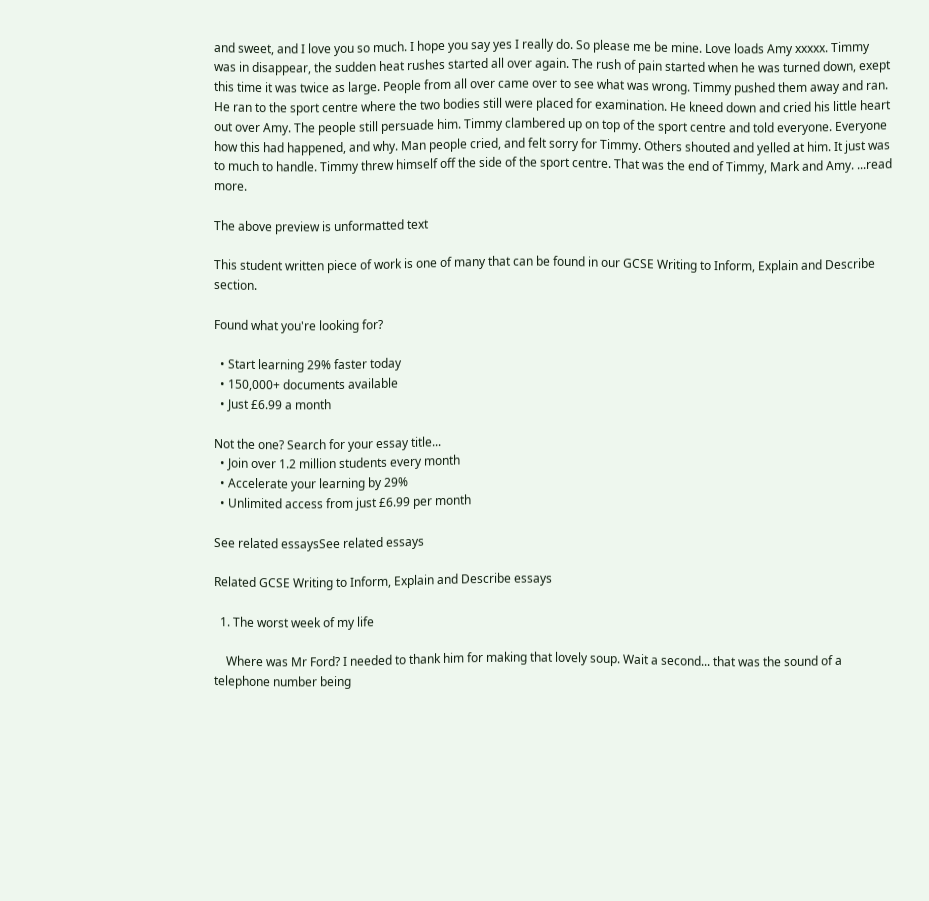and sweet, and I love you so much. I hope you say yes I really do. So please me be mine. Love loads Amy xxxxx. Timmy was in disappear, the sudden heat rushes started all over again. The rush of pain started when he was turned down, exept this time it was twice as large. People from all over came over to see what was wrong. Timmy pushed them away and ran. He ran to the sport centre where the two bodies still were placed for examination. He kneed down and cried his little heart out over Amy. The people still persuade him. Timmy clambered up on top of the sport centre and told everyone. Everyone how this had happened, and why. Man people cried, and felt sorry for Timmy. Others shouted and yelled at him. It just was to much to handle. Timmy threw himself off the side of the sport centre. That was the end of Timmy, Mark and Amy. ...read more.

The above preview is unformatted text

This student written piece of work is one of many that can be found in our GCSE Writing to Inform, Explain and Describe section.

Found what you're looking for?

  • Start learning 29% faster today
  • 150,000+ documents available
  • Just £6.99 a month

Not the one? Search for your essay title...
  • Join over 1.2 million students every month
  • Accelerate your learning by 29%
  • Unlimited access from just £6.99 per month

See related essaysSee related essays

Related GCSE Writing to Inform, Explain and Describe essays

  1. The worst week of my life

    Where was Mr Ford? I needed to thank him for making that lovely soup. Wait a second... that was the sound of a telephone number being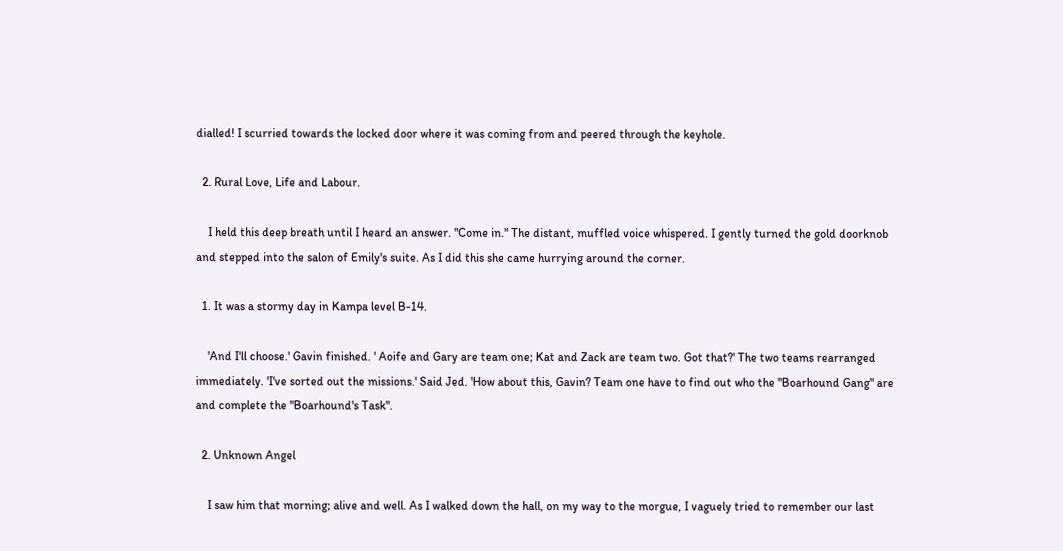dialled! I scurried towards the locked door where it was coming from and peered through the keyhole.

  2. Rural Love, Life and Labour.

    I held this deep breath until I heard an answer. "Come in." The distant, muffled voice whispered. I gently turned the gold doorknob and stepped into the salon of Emily's suite. As I did this she came hurrying around the corner.

  1. It was a stormy day in Kampa level B-14.

    'And I'll choose.' Gavin finished. ' Aoife and Gary are team one; Kat and Zack are team two. Got that?' The two teams rearranged immediately. 'I've sorted out the missions.' Said Jed. 'How about this, Gavin? Team one have to find out who the "Boarhound Gang" are and complete the "Boarhound's Task".

  2. Unknown Angel

    I saw him that morning; alive and well. As I walked down the hall, on my way to the morgue, I vaguely tried to remember our last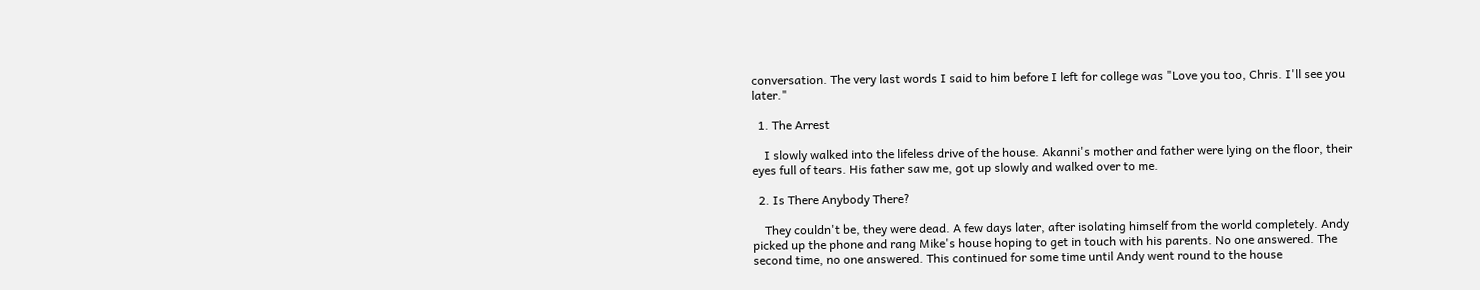conversation. The very last words I said to him before I left for college was "Love you too, Chris. I'll see you later."

  1. The Arrest

    I slowly walked into the lifeless drive of the house. Akanni's mother and father were lying on the floor, their eyes full of tears. His father saw me, got up slowly and walked over to me.

  2. Is There Anybody There?

    They couldn't be, they were dead. A few days later, after isolating himself from the world completely. Andy picked up the phone and rang Mike's house hoping to get in touch with his parents. No one answered. The second time, no one answered. This continued for some time until Andy went round to the house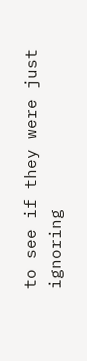to see if they were just ignoring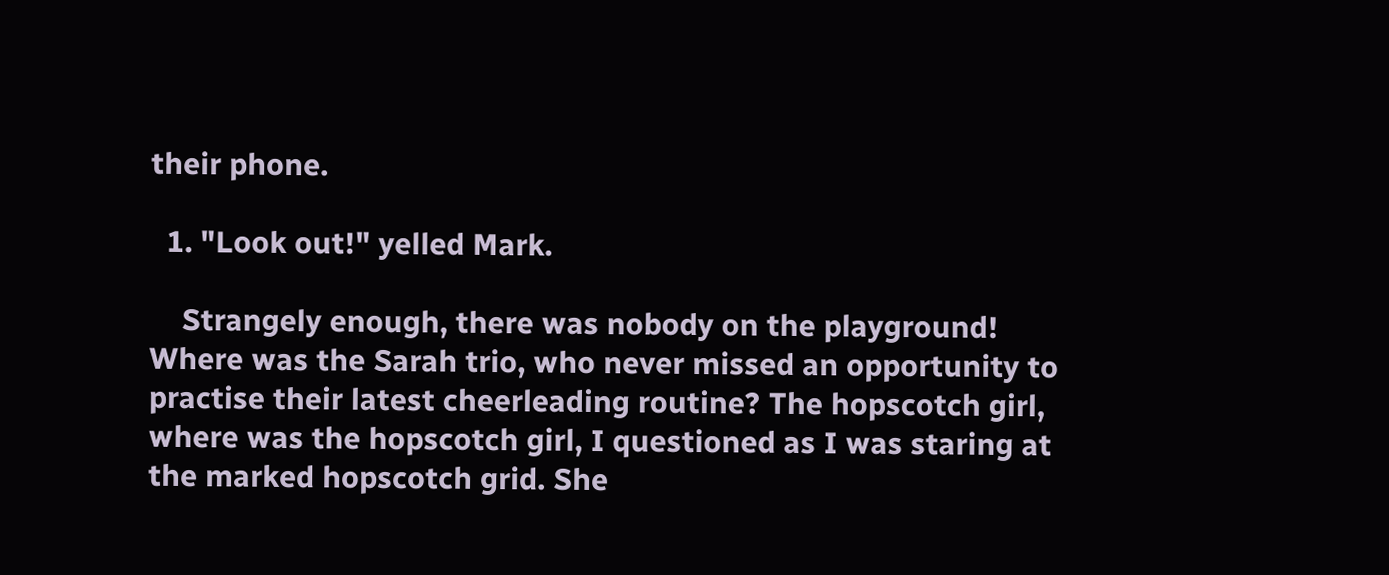their phone.

  1. "Look out!" yelled Mark.

    Strangely enough, there was nobody on the playground! Where was the Sarah trio, who never missed an opportunity to practise their latest cheerleading routine? The hopscotch girl, where was the hopscotch girl, I questioned as I was staring at the marked hopscotch grid. She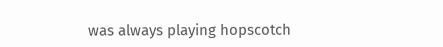was always playing hopscotch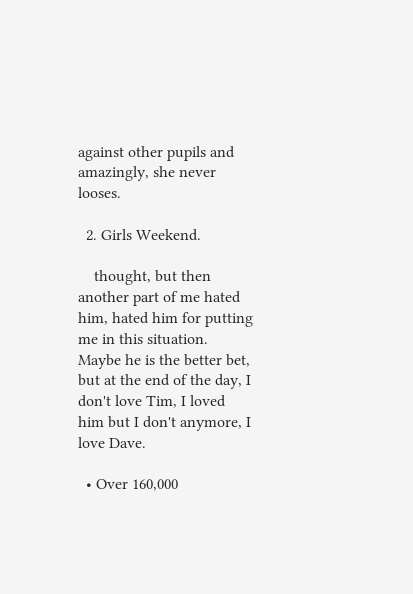against other pupils and amazingly, she never looses.

  2. Girls Weekend.

    thought, but then another part of me hated him, hated him for putting me in this situation. Maybe he is the better bet, but at the end of the day, I don't love Tim, I loved him but I don't anymore, I love Dave.

  • Over 160,000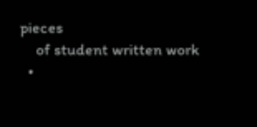pieces
    of student written work
  •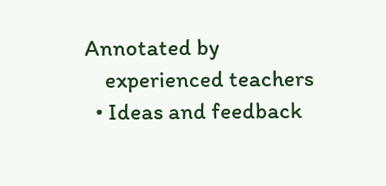Annotated by
    experienced teachers
  • Ideas and feedback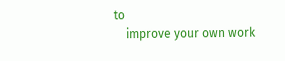to
    improve your own work